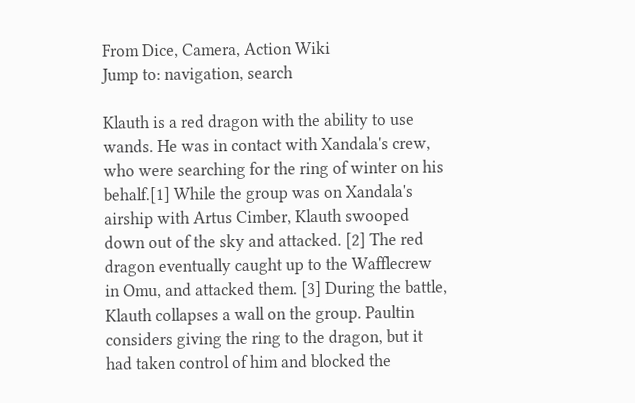From Dice, Camera, Action Wiki
Jump to: navigation, search

Klauth is a red dragon with the ability to use wands. He was in contact with Xandala's crew, who were searching for the ring of winter on his behalf.[1] While the group was on Xandala's airship with Artus Cimber, Klauth swooped down out of the sky and attacked. [2] The red dragon eventually caught up to the Wafflecrew in Omu, and attacked them. [3] During the battle, Klauth collapses a wall on the group. Paultin considers giving the ring to the dragon, but it had taken control of him and blocked the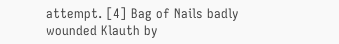attempt. [4] Bag of Nails badly wounded Klauth by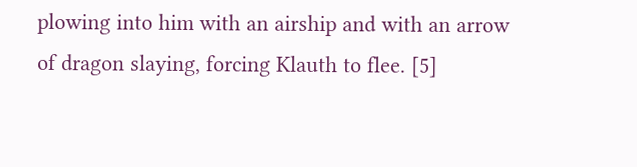plowing into him with an airship and with an arrow of dragon slaying, forcing Klauth to flee. [5]